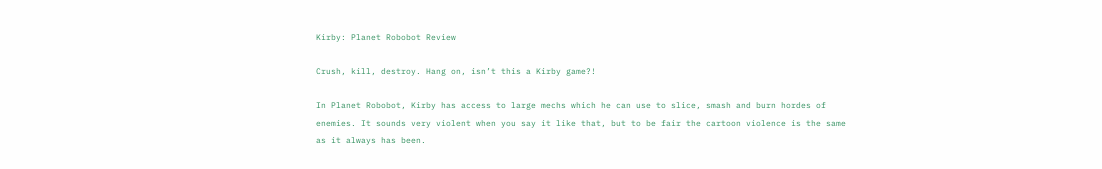Kirby: Planet Robobot Review

Crush, kill, destroy. Hang on, isn’t this a Kirby game?!

In Planet Robobot, Kirby has access to large mechs which he can use to slice, smash and burn hordes of enemies. It sounds very violent when you say it like that, but to be fair the cartoon violence is the same as it always has been.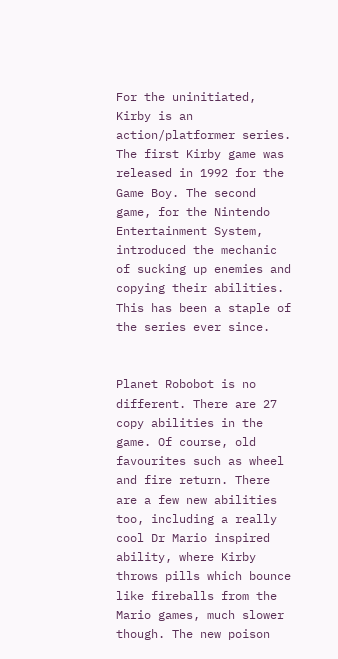For the uninitiated, Kirby is an action/platformer series. The first Kirby game was released in 1992 for the Game Boy. The second game, for the Nintendo Entertainment System, introduced the mechanic of sucking up enemies and copying their abilities. This has been a staple of the series ever since.


Planet Robobot is no different. There are 27 copy abilities in the game. Of course, old favourites such as wheel and fire return. There are a few new abilities too, including a really cool Dr Mario inspired ability, where Kirby throws pills which bounce like fireballs from the Mario games, much slower though. The new poison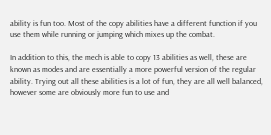ability is fun too. Most of the copy abilities have a different function if you use them while running or jumping which mixes up the combat.

In addition to this, the mech is able to copy 13 abilities as well, these are known as modes and are essentially a more powerful version of the regular ability. Trying out all these abilities is a lot of fun, they are all well balanced, however some are obviously more fun to use and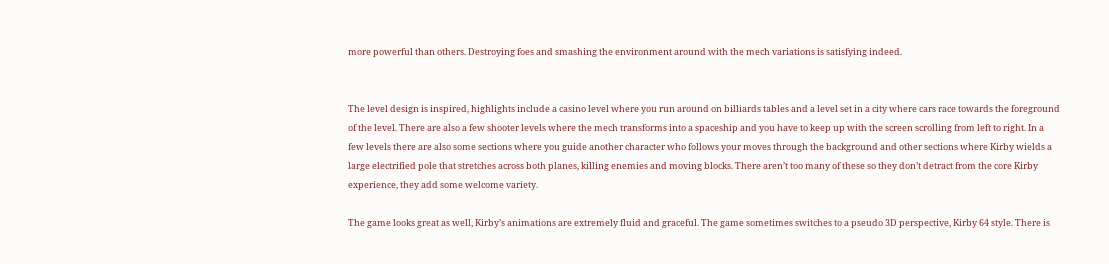more powerful than others. Destroying foes and smashing the environment around with the mech variations is satisfying indeed.


The level design is inspired, highlights include a casino level where you run around on billiards tables and a level set in a city where cars race towards the foreground of the level. There are also a few shooter levels where the mech transforms into a spaceship and you have to keep up with the screen scrolling from left to right. In a few levels there are also some sections where you guide another character who follows your moves through the background and other sections where Kirby wields a large electrified pole that stretches across both planes, killing enemies and moving blocks. There aren’t too many of these so they don’t detract from the core Kirby experience, they add some welcome variety.

The game looks great as well, Kirby’s animations are extremely fluid and graceful. The game sometimes switches to a pseudo 3D perspective, Kirby 64 style. There is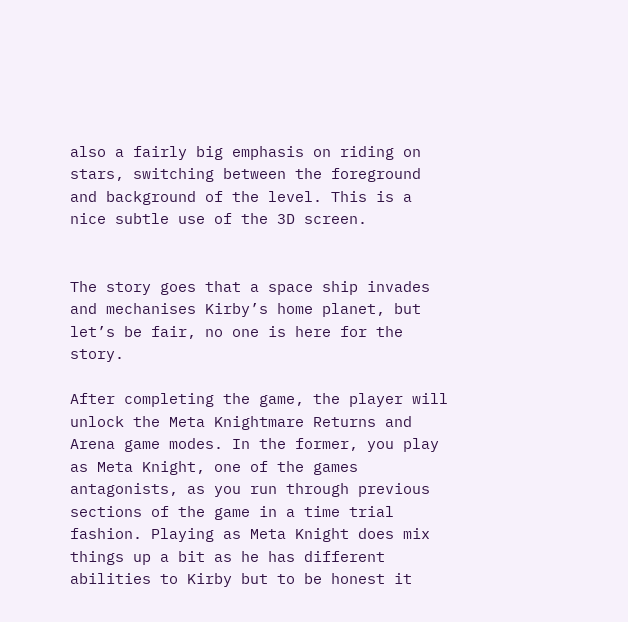also a fairly big emphasis on riding on stars, switching between the foreground and background of the level. This is a nice subtle use of the 3D screen.


The story goes that a space ship invades and mechanises Kirby’s home planet, but let’s be fair, no one is here for the story.

After completing the game, the player will unlock the Meta Knightmare Returns and Arena game modes. In the former, you play as Meta Knight, one of the games antagonists, as you run through previous sections of the game in a time trial fashion. Playing as Meta Knight does mix things up a bit as he has different abilities to Kirby but to be honest it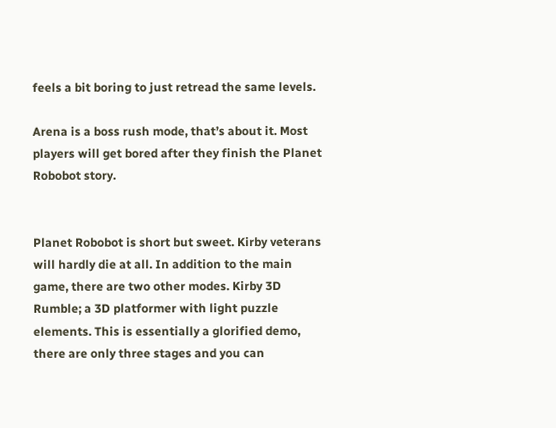feels a bit boring to just retread the same levels.

Arena is a boss rush mode, that’s about it. Most players will get bored after they finish the Planet Robobot story.


Planet Robobot is short but sweet. Kirby veterans will hardly die at all. In addition to the main game, there are two other modes. Kirby 3D Rumble; a 3D platformer with light puzzle elements. This is essentially a glorified demo, there are only three stages and you can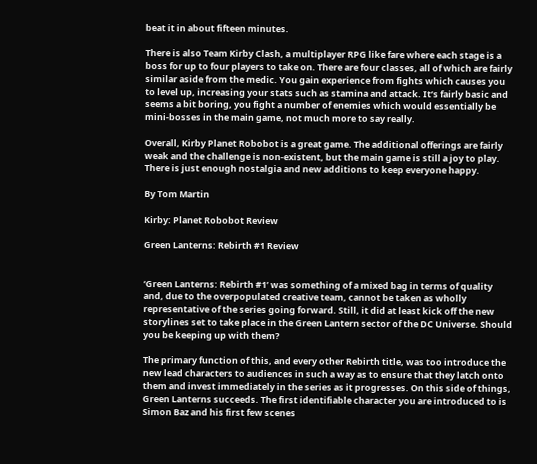beat it in about fifteen minutes.

There is also Team Kirby Clash, a multiplayer RPG like fare where each stage is a boss for up to four players to take on. There are four classes, all of which are fairly similar aside from the medic. You gain experience from fights which causes you to level up, increasing your stats such as stamina and attack. It’s fairly basic and seems a bit boring, you fight a number of enemies which would essentially be mini-bosses in the main game, not much more to say really.

Overall, Kirby Planet Robobot is a great game. The additional offerings are fairly weak and the challenge is non-existent, but the main game is still a joy to play. There is just enough nostalgia and new additions to keep everyone happy.

By Tom Martin

Kirby: Planet Robobot Review

Green Lanterns: Rebirth #1 Review


‘Green Lanterns: Rebirth #1’ was something of a mixed bag in terms of quality and, due to the overpopulated creative team, cannot be taken as wholly representative of the series going forward. Still, it did at least kick off the new storylines set to take place in the Green Lantern sector of the DC Universe. Should you be keeping up with them?

The primary function of this, and every other Rebirth title, was too introduce the new lead characters to audiences in such a way as to ensure that they latch onto them and invest immediately in the series as it progresses. On this side of things, Green Lanterns succeeds. The first identifiable character you are introduced to is Simon Baz and his first few scenes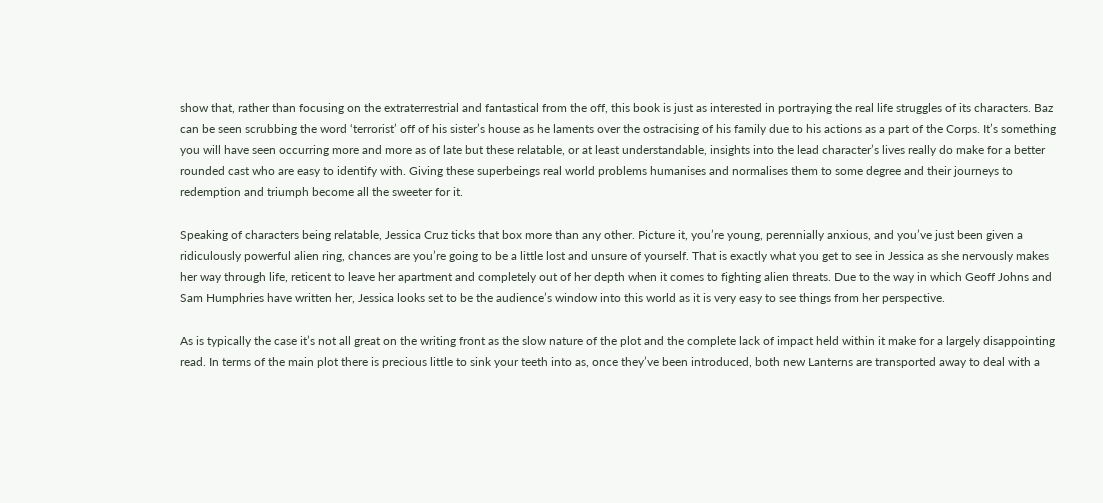show that, rather than focusing on the extraterrestrial and fantastical from the off, this book is just as interested in portraying the real life struggles of its characters. Baz can be seen scrubbing the word ‘terrorist’ off of his sister’s house as he laments over the ostracising of his family due to his actions as a part of the Corps. It’s something you will have seen occurring more and more as of late but these relatable, or at least understandable, insights into the lead character’s lives really do make for a better rounded cast who are easy to identify with. Giving these superbeings real world problems humanises and normalises them to some degree and their journeys to redemption and triumph become all the sweeter for it.

Speaking of characters being relatable, Jessica Cruz ticks that box more than any other. Picture it, you’re young, perennially anxious, and you’ve just been given a ridiculously powerful alien ring, chances are you’re going to be a little lost and unsure of yourself. That is exactly what you get to see in Jessica as she nervously makes her way through life, reticent to leave her apartment and completely out of her depth when it comes to fighting alien threats. Due to the way in which Geoff Johns and Sam Humphries have written her, Jessica looks set to be the audience’s window into this world as it is very easy to see things from her perspective.

As is typically the case it’s not all great on the writing front as the slow nature of the plot and the complete lack of impact held within it make for a largely disappointing read. In terms of the main plot there is precious little to sink your teeth into as, once they’ve been introduced, both new Lanterns are transported away to deal with a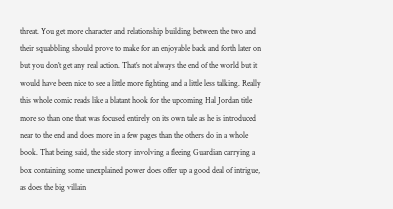threat. You get more character and relationship building between the two and their squabbling should prove to make for an enjoyable back and forth later on but you don’t get any real action. That’s not always the end of the world but it would have been nice to see a little more fighting and a little less talking. Really this whole comic reads like a blatant hook for the upcoming Hal Jordan title more so than one that was focused entirely on its own tale as he is introduced near to the end and does more in a few pages than the others do in a whole book. That being said, the side story involving a fleeing Guardian carrying a box containing some unexplained power does offer up a good deal of intrigue, as does the big villain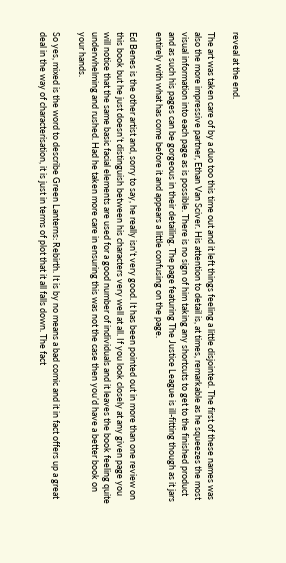reveal at the end.

The art was taken care of by a duo too this time out and it left things feeling a little disjointed. The first of these names was also the more impressive partner, Ethan Van Sciver. His attention to detail is, at times, remarkable as he squeezes the most visual information into each page as is possible. There is no sign of him taking any shortcuts to get to the finished product and as such his pages can be gorgeous in their detailing. The page featuring The Justice League is ill-fitting though as it jars entirely with what has come before it and appears a little confusing on the page.

Ed Benes is the other artist and, sorry to say, he really isn’t very good. It has been pointed out in more than one review on this book but he just doesn’t distinguish between his characters very well at all. If you look closely at any given page you will notice that the same basic facial elements are used for a good number of individuals and it leaves the book feeling quite underwhelming and rushed. Had he taken more care in ensuring this was not the case then you’d have a better book on your hands.

So yes, mixed is the word to describe Green Lanterns: Rebirth. It is by no means a bad comic and it in fact offers up a great deal in the way of characterisation, it is just in terms of plot that it all falls down. The fact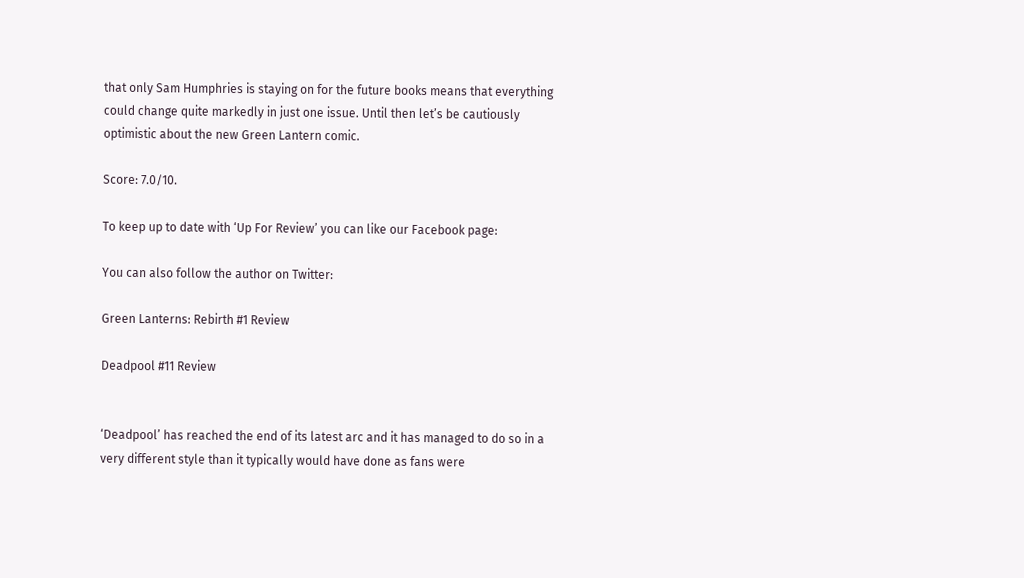that only Sam Humphries is staying on for the future books means that everything could change quite markedly in just one issue. Until then let’s be cautiously optimistic about the new Green Lantern comic.

Score: 7.0/10.

To keep up to date with ‘Up For Review’ you can like our Facebook page:

You can also follow the author on Twitter:

Green Lanterns: Rebirth #1 Review

Deadpool #11 Review


‘Deadpool’ has reached the end of its latest arc and it has managed to do so in a very different style than it typically would have done as fans were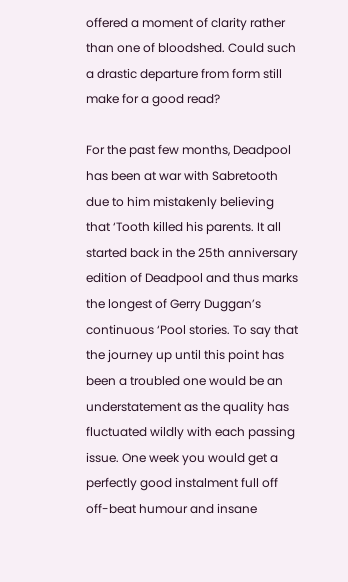offered a moment of clarity rather than one of bloodshed. Could such a drastic departure from form still make for a good read?

For the past few months, Deadpool has been at war with Sabretooth due to him mistakenly believing that ‘Tooth killed his parents. It all started back in the 25th anniversary edition of Deadpool and thus marks the longest of Gerry Duggan’s continuous ‘Pool stories. To say that the journey up until this point has been a troubled one would be an understatement as the quality has fluctuated wildly with each passing issue. One week you would get a perfectly good instalment full off off-beat humour and insane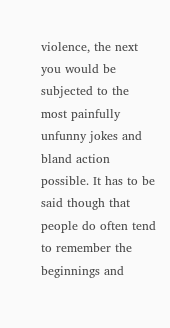violence, the next you would be subjected to the most painfully unfunny jokes and bland action possible. It has to be said though that people do often tend to remember the beginnings and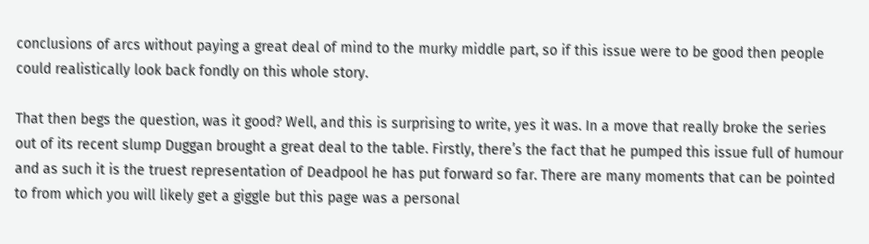conclusions of arcs without paying a great deal of mind to the murky middle part, so if this issue were to be good then people could realistically look back fondly on this whole story.

That then begs the question, was it good? Well, and this is surprising to write, yes it was. In a move that really broke the series out of its recent slump Duggan brought a great deal to the table. Firstly, there’s the fact that he pumped this issue full of humour and as such it is the truest representation of Deadpool he has put forward so far. There are many moments that can be pointed to from which you will likely get a giggle but this page was a personal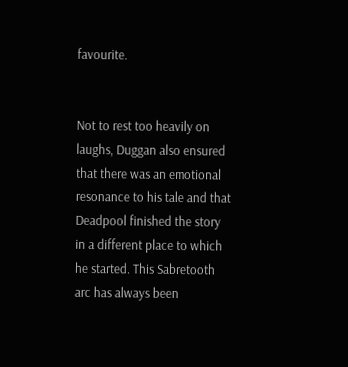favourite.


Not to rest too heavily on laughs, Duggan also ensured that there was an emotional resonance to his tale and that Deadpool finished the story in a different place to which he started. This Sabretooth arc has always been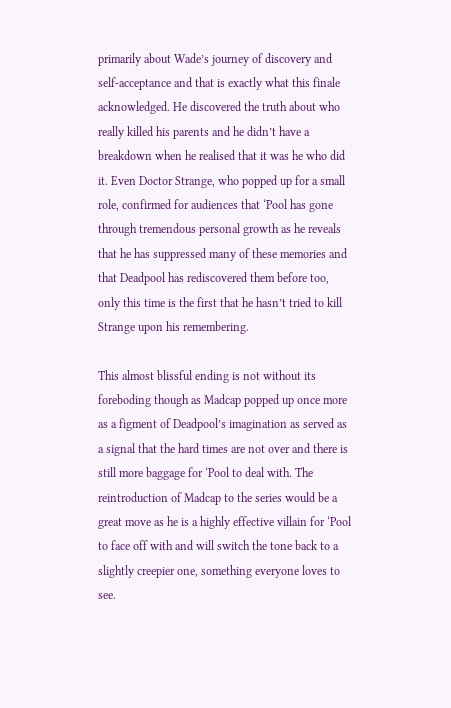primarily about Wade’s journey of discovery and self-acceptance and that is exactly what this finale acknowledged. He discovered the truth about who really killed his parents and he didn’t have a breakdown when he realised that it was he who did it. Even Doctor Strange, who popped up for a small role, confirmed for audiences that ‘Pool has gone through tremendous personal growth as he reveals that he has suppressed many of these memories and that Deadpool has rediscovered them before too, only this time is the first that he hasn’t tried to kill Strange upon his remembering.

This almost blissful ending is not without its foreboding though as Madcap popped up once more as a figment of Deadpool’s imagination as served as a signal that the hard times are not over and there is still more baggage for ‘Pool to deal with. The reintroduction of Madcap to the series would be a great move as he is a highly effective villain for ‘Pool to face off with and will switch the tone back to a slightly creepier one, something everyone loves to see.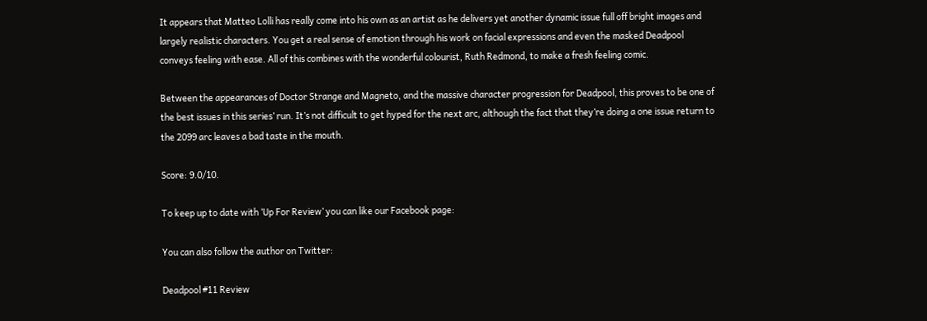It appears that Matteo Lolli has really come into his own as an artist as he delivers yet another dynamic issue full off bright images and largely realistic characters. You get a real sense of emotion through his work on facial expressions and even the masked Deadpool conveys feeling with ease. All of this combines with the wonderful colourist, Ruth Redmond, to make a fresh feeling comic.

Between the appearances of Doctor Strange and Magneto, and the massive character progression for Deadpool, this proves to be one of the best issues in this series’ run. It’s not difficult to get hyped for the next arc, although the fact that they’re doing a one issue return to the 2099 arc leaves a bad taste in the mouth.

Score: 9.0/10.

To keep up to date with ‘Up For Review’ you can like our Facebook page:

You can also follow the author on Twitter:

Deadpool #11 Review